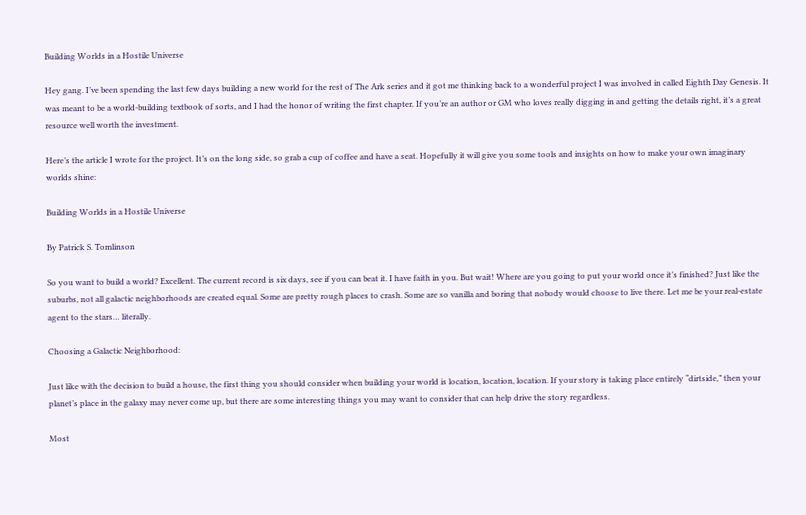Building Worlds in a Hostile Universe

Hey gang. I’ve been spending the last few days building a new world for the rest of The Ark series and it got me thinking back to a wonderful project I was involved in called Eighth Day Genesis. It was meant to be a world-building textbook of sorts, and I had the honor of writing the first chapter. If you’re an author or GM who loves really digging in and getting the details right, it’s a great resource well worth the investment.

Here’s the article I wrote for the project. It’s on the long side, so grab a cup of coffee and have a seat. Hopefully it will give you some tools and insights on how to make your own imaginary worlds shine:

Building Worlds in a Hostile Universe

By Patrick S. Tomlinson

So you want to build a world? Excellent. The current record is six days, see if you can beat it. I have faith in you. But wait! Where are you going to put your world once it’s finished? Just like the suburbs, not all galactic neighborhoods are created equal. Some are pretty rough places to crash. Some are so vanilla and boring that nobody would choose to live there. Let me be your real-estate agent to the stars… literally.

Choosing a Galactic Neighborhood:

Just like with the decision to build a house, the first thing you should consider when building your world is location, location, location. If your story is taking place entirely “dirtside,” then your planet’s place in the galaxy may never come up, but there are some interesting things you may want to consider that can help drive the story regardless.

Most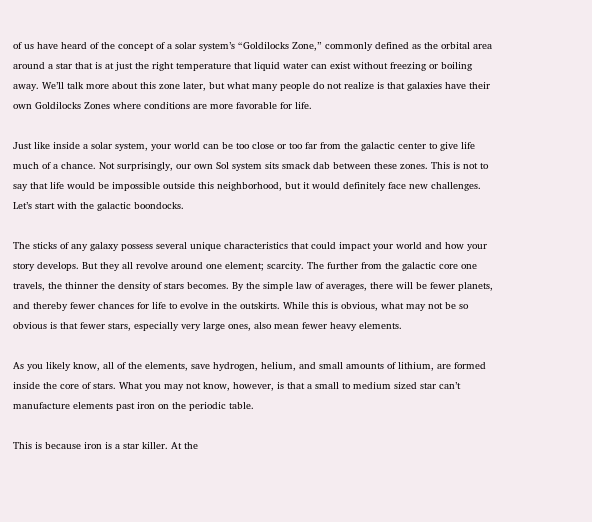of us have heard of the concept of a solar system’s “Goldilocks Zone,” commonly defined as the orbital area around a star that is at just the right temperature that liquid water can exist without freezing or boiling away. We’ll talk more about this zone later, but what many people do not realize is that galaxies have their own Goldilocks Zones where conditions are more favorable for life.

Just like inside a solar system, your world can be too close or too far from the galactic center to give life much of a chance. Not surprisingly, our own Sol system sits smack dab between these zones. This is not to say that life would be impossible outside this neighborhood, but it would definitely face new challenges. Let’s start with the galactic boondocks.

The sticks of any galaxy possess several unique characteristics that could impact your world and how your story develops. But they all revolve around one element; scarcity. The further from the galactic core one travels, the thinner the density of stars becomes. By the simple law of averages, there will be fewer planets, and thereby fewer chances for life to evolve in the outskirts. While this is obvious, what may not be so obvious is that fewer stars, especially very large ones, also mean fewer heavy elements.

As you likely know, all of the elements, save hydrogen, helium, and small amounts of lithium, are formed inside the core of stars. What you may not know, however, is that a small to medium sized star can’t manufacture elements past iron on the periodic table.

This is because iron is a star killer. At the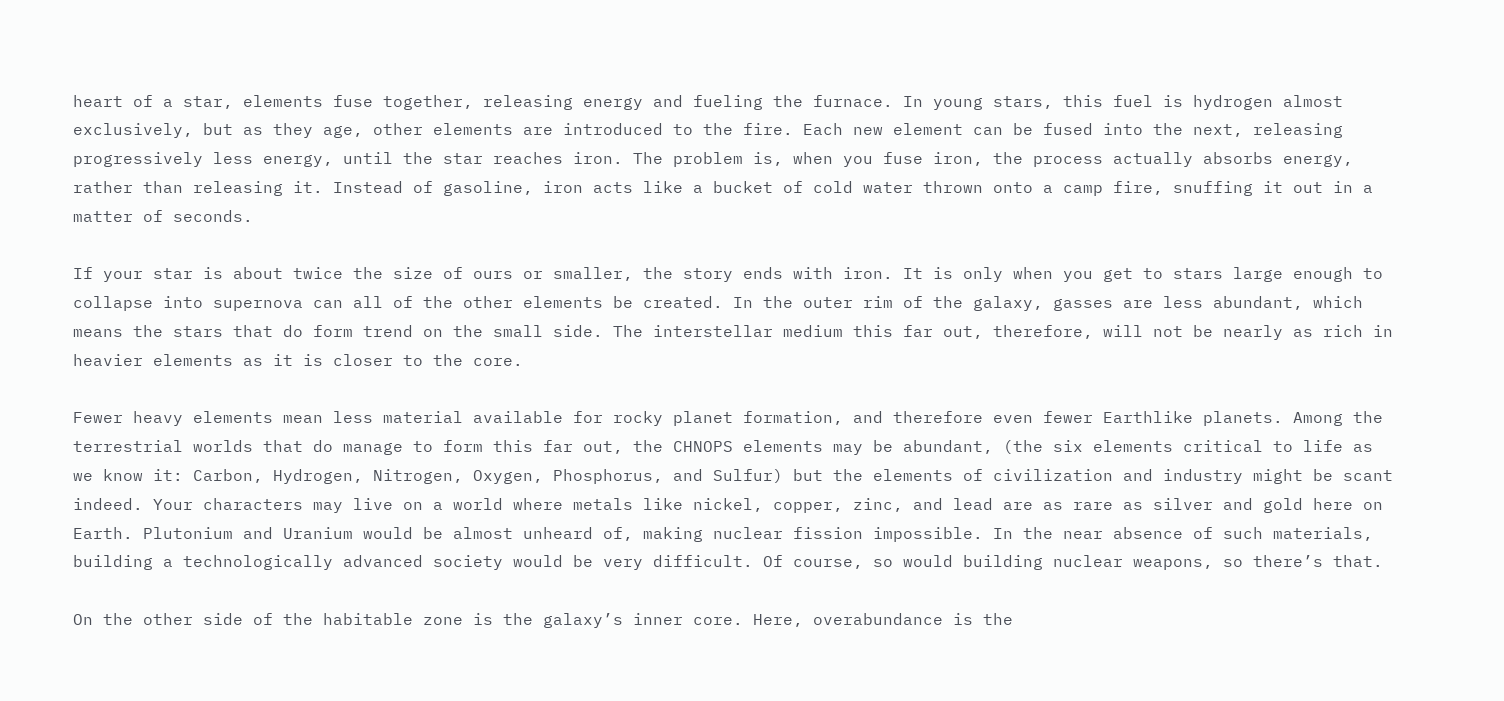heart of a star, elements fuse together, releasing energy and fueling the furnace. In young stars, this fuel is hydrogen almost exclusively, but as they age, other elements are introduced to the fire. Each new element can be fused into the next, releasing progressively less energy, until the star reaches iron. The problem is, when you fuse iron, the process actually absorbs energy, rather than releasing it. Instead of gasoline, iron acts like a bucket of cold water thrown onto a camp fire, snuffing it out in a matter of seconds.

If your star is about twice the size of ours or smaller, the story ends with iron. It is only when you get to stars large enough to collapse into supernova can all of the other elements be created. In the outer rim of the galaxy, gasses are less abundant, which means the stars that do form trend on the small side. The interstellar medium this far out, therefore, will not be nearly as rich in heavier elements as it is closer to the core.

Fewer heavy elements mean less material available for rocky planet formation, and therefore even fewer Earthlike planets. Among the terrestrial worlds that do manage to form this far out, the CHNOPS elements may be abundant, (the six elements critical to life as we know it: Carbon, Hydrogen, Nitrogen, Oxygen, Phosphorus, and Sulfur) but the elements of civilization and industry might be scant indeed. Your characters may live on a world where metals like nickel, copper, zinc, and lead are as rare as silver and gold here on Earth. Plutonium and Uranium would be almost unheard of, making nuclear fission impossible. In the near absence of such materials, building a technologically advanced society would be very difficult. Of course, so would building nuclear weapons, so there’s that.

On the other side of the habitable zone is the galaxy’s inner core. Here, overabundance is the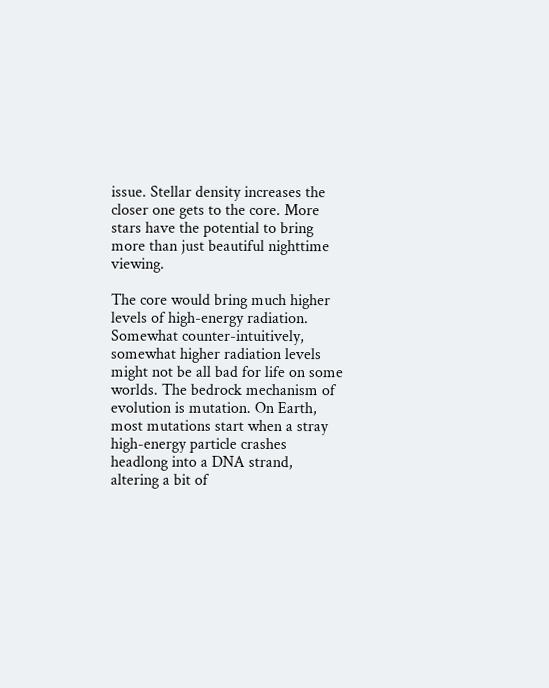issue. Stellar density increases the closer one gets to the core. More stars have the potential to bring more than just beautiful nighttime viewing.

The core would bring much higher levels of high-energy radiation. Somewhat counter-intuitively, somewhat higher radiation levels might not be all bad for life on some worlds. The bedrock mechanism of evolution is mutation. On Earth, most mutations start when a stray high-energy particle crashes headlong into a DNA strand, altering a bit of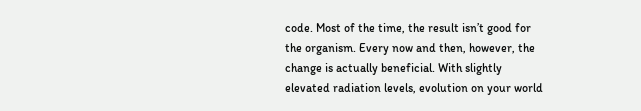code. Most of the time, the result isn’t good for the organism. Every now and then, however, the change is actually beneficial. With slightly elevated radiation levels, evolution on your world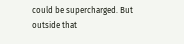could be supercharged. But outside that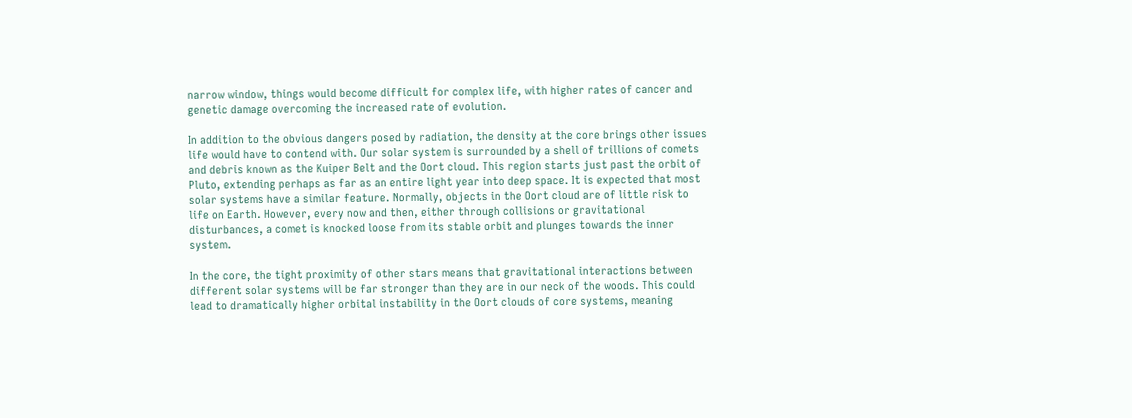narrow window, things would become difficult for complex life, with higher rates of cancer and genetic damage overcoming the increased rate of evolution.

In addition to the obvious dangers posed by radiation, the density at the core brings other issues life would have to contend with. Our solar system is surrounded by a shell of trillions of comets and debris known as the Kuiper Belt and the Oort cloud. This region starts just past the orbit of Pluto, extending perhaps as far as an entire light year into deep space. It is expected that most solar systems have a similar feature. Normally, objects in the Oort cloud are of little risk to life on Earth. However, every now and then, either through collisions or gravitational disturbances, a comet is knocked loose from its stable orbit and plunges towards the inner system.

In the core, the tight proximity of other stars means that gravitational interactions between different solar systems will be far stronger than they are in our neck of the woods. This could lead to dramatically higher orbital instability in the Oort clouds of core systems, meaning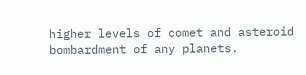higher levels of comet and asteroid bombardment of any planets.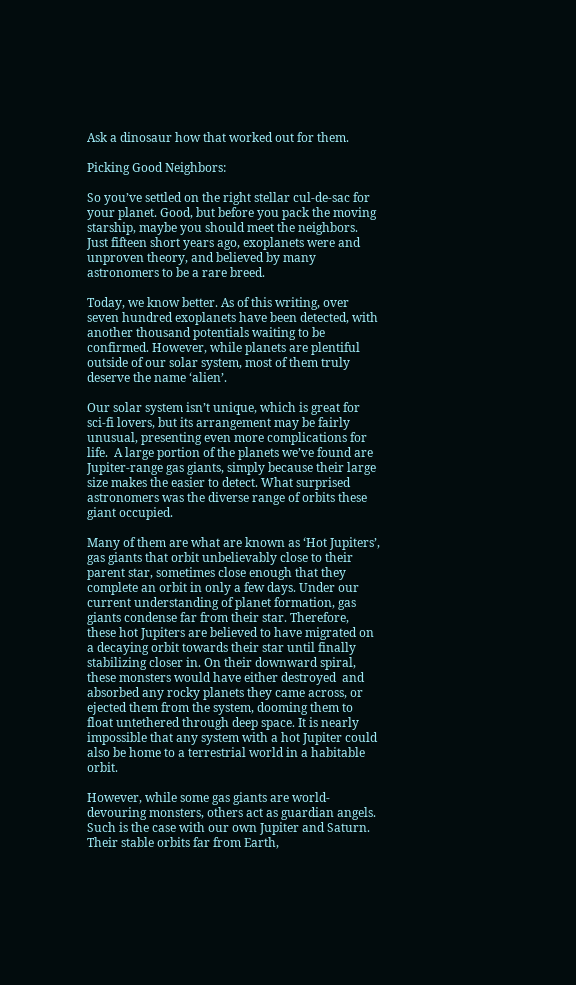Ask a dinosaur how that worked out for them.

Picking Good Neighbors:

So you’ve settled on the right stellar cul-de-sac for your planet. Good, but before you pack the moving starship, maybe you should meet the neighbors. Just fifteen short years ago, exoplanets were and unproven theory, and believed by many astronomers to be a rare breed.

Today, we know better. As of this writing, over seven hundred exoplanets have been detected, with another thousand potentials waiting to be confirmed. However, while planets are plentiful outside of our solar system, most of them truly deserve the name ‘alien’.

Our solar system isn’t unique, which is great for sci-fi lovers, but its arrangement may be fairly unusual, presenting even more complications for life.  A large portion of the planets we’ve found are Jupiter-range gas giants, simply because their large size makes the easier to detect. What surprised astronomers was the diverse range of orbits these giant occupied.

Many of them are what are known as ‘Hot Jupiters’, gas giants that orbit unbelievably close to their parent star, sometimes close enough that they complete an orbit in only a few days. Under our current understanding of planet formation, gas giants condense far from their star. Therefore, these hot Jupiters are believed to have migrated on a decaying orbit towards their star until finally stabilizing closer in. On their downward spiral, these monsters would have either destroyed  and absorbed any rocky planets they came across, or ejected them from the system, dooming them to float untethered through deep space. It is nearly impossible that any system with a hot Jupiter could also be home to a terrestrial world in a habitable orbit.

However, while some gas giants are world-devouring monsters, others act as guardian angels. Such is the case with our own Jupiter and Saturn. Their stable orbits far from Earth,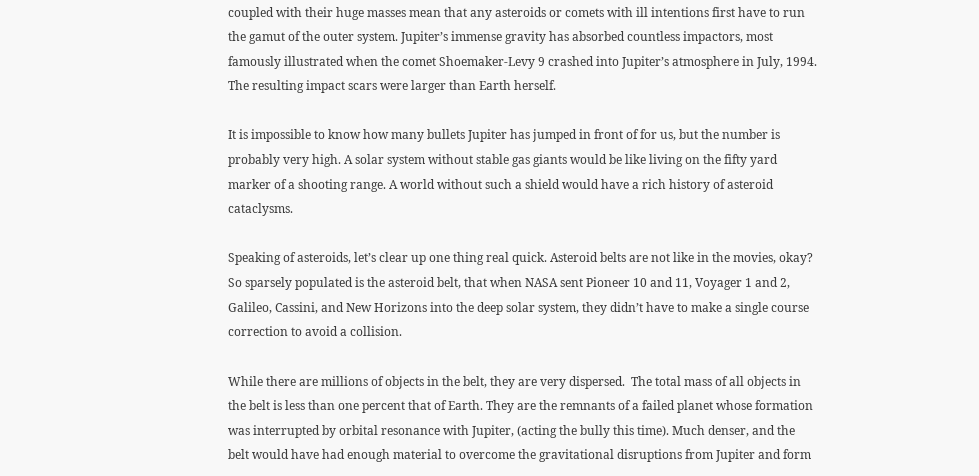coupled with their huge masses mean that any asteroids or comets with ill intentions first have to run the gamut of the outer system. Jupiter’s immense gravity has absorbed countless impactors, most famously illustrated when the comet Shoemaker-Levy 9 crashed into Jupiter’s atmosphere in July, 1994. The resulting impact scars were larger than Earth herself.

It is impossible to know how many bullets Jupiter has jumped in front of for us, but the number is probably very high. A solar system without stable gas giants would be like living on the fifty yard marker of a shooting range. A world without such a shield would have a rich history of asteroid cataclysms.

Speaking of asteroids, let’s clear up one thing real quick. Asteroid belts are not like in the movies, okay? So sparsely populated is the asteroid belt, that when NASA sent Pioneer 10 and 11, Voyager 1 and 2, Galileo, Cassini, and New Horizons into the deep solar system, they didn’t have to make a single course correction to avoid a collision.

While there are millions of objects in the belt, they are very dispersed.  The total mass of all objects in the belt is less than one percent that of Earth. They are the remnants of a failed planet whose formation was interrupted by orbital resonance with Jupiter, (acting the bully this time). Much denser, and the belt would have had enough material to overcome the gravitational disruptions from Jupiter and form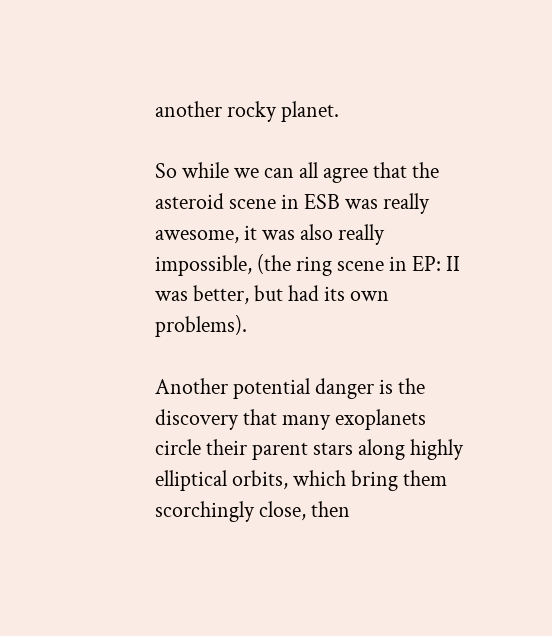another rocky planet.

So while we can all agree that the asteroid scene in ESB was really awesome, it was also really impossible, (the ring scene in EP: II was better, but had its own problems).

Another potential danger is the discovery that many exoplanets circle their parent stars along highly elliptical orbits, which bring them scorchingly close, then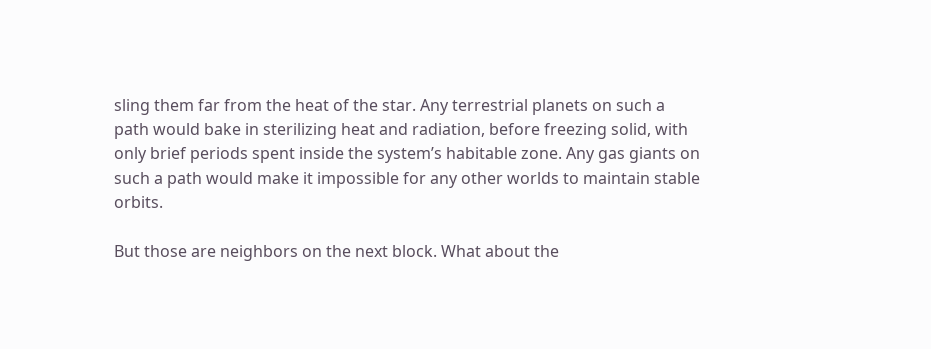sling them far from the heat of the star. Any terrestrial planets on such a path would bake in sterilizing heat and radiation, before freezing solid, with only brief periods spent inside the system’s habitable zone. Any gas giants on such a path would make it impossible for any other worlds to maintain stable orbits.

But those are neighbors on the next block. What about the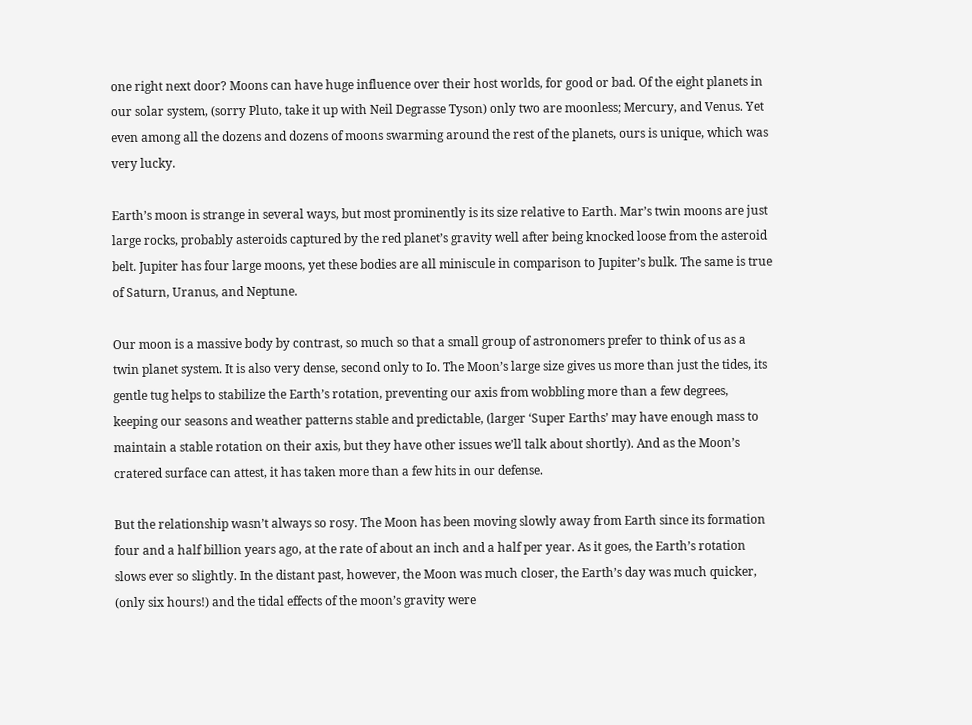one right next door? Moons can have huge influence over their host worlds, for good or bad. Of the eight planets in our solar system, (sorry Pluto, take it up with Neil Degrasse Tyson) only two are moonless; Mercury, and Venus. Yet even among all the dozens and dozens of moons swarming around the rest of the planets, ours is unique, which was very lucky.

Earth’s moon is strange in several ways, but most prominently is its size relative to Earth. Mar’s twin moons are just large rocks, probably asteroids captured by the red planet’s gravity well after being knocked loose from the asteroid belt. Jupiter has four large moons, yet these bodies are all miniscule in comparison to Jupiter’s bulk. The same is true of Saturn, Uranus, and Neptune.

Our moon is a massive body by contrast, so much so that a small group of astronomers prefer to think of us as a twin planet system. It is also very dense, second only to Io. The Moon’s large size gives us more than just the tides, its gentle tug helps to stabilize the Earth’s rotation, preventing our axis from wobbling more than a few degrees, keeping our seasons and weather patterns stable and predictable, (larger ‘Super Earths’ may have enough mass to maintain a stable rotation on their axis, but they have other issues we’ll talk about shortly). And as the Moon’s cratered surface can attest, it has taken more than a few hits in our defense.

But the relationship wasn’t always so rosy. The Moon has been moving slowly away from Earth since its formation four and a half billion years ago, at the rate of about an inch and a half per year. As it goes, the Earth’s rotation slows ever so slightly. In the distant past, however, the Moon was much closer, the Earth’s day was much quicker, (only six hours!) and the tidal effects of the moon’s gravity were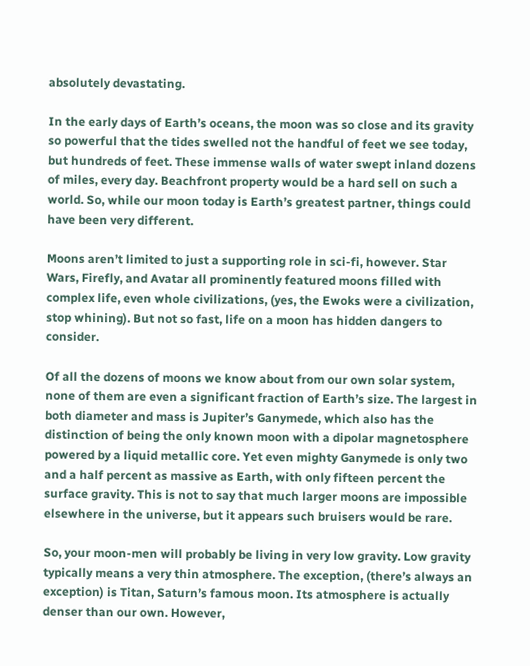absolutely devastating.

In the early days of Earth’s oceans, the moon was so close and its gravity so powerful that the tides swelled not the handful of feet we see today, but hundreds of feet. These immense walls of water swept inland dozens of miles, every day. Beachfront property would be a hard sell on such a world. So, while our moon today is Earth’s greatest partner, things could have been very different.

Moons aren’t limited to just a supporting role in sci-fi, however. Star Wars, Firefly, and Avatar all prominently featured moons filled with complex life, even whole civilizations, (yes, the Ewoks were a civilization, stop whining). But not so fast, life on a moon has hidden dangers to consider.

Of all the dozens of moons we know about from our own solar system, none of them are even a significant fraction of Earth’s size. The largest in both diameter and mass is Jupiter’s Ganymede, which also has the distinction of being the only known moon with a dipolar magnetosphere powered by a liquid metallic core. Yet even mighty Ganymede is only two and a half percent as massive as Earth, with only fifteen percent the surface gravity. This is not to say that much larger moons are impossible elsewhere in the universe, but it appears such bruisers would be rare.

So, your moon-men will probably be living in very low gravity. Low gravity typically means a very thin atmosphere. The exception, (there’s always an exception) is Titan, Saturn’s famous moon. Its atmosphere is actually denser than our own. However,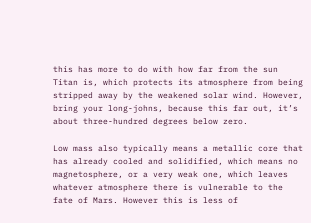this has more to do with how far from the sun Titan is, which protects its atmosphere from being stripped away by the weakened solar wind. However, bring your long-johns, because this far out, it’s about three-hundred degrees below zero.

Low mass also typically means a metallic core that has already cooled and solidified, which means no magnetosphere, or a very weak one, which leaves whatever atmosphere there is vulnerable to the fate of Mars. However this is less of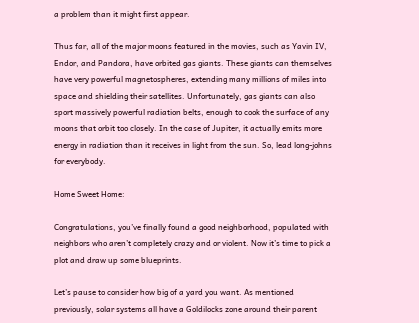a problem than it might first appear.

Thus far, all of the major moons featured in the movies, such as Yavin IV, Endor, and Pandora, have orbited gas giants. These giants can themselves have very powerful magnetospheres, extending many millions of miles into space and shielding their satellites. Unfortunately, gas giants can also sport massively powerful radiation belts, enough to cook the surface of any moons that orbit too closely. In the case of Jupiter, it actually emits more energy in radiation than it receives in light from the sun. So, lead long-johns for everybody.

Home Sweet Home:

Congratulations, you’ve finally found a good neighborhood, populated with neighbors who aren’t completely crazy and or violent. Now it’s time to pick a plot and draw up some blueprints.

Let’s pause to consider how big of a yard you want. As mentioned previously, solar systems all have a Goldilocks zone around their parent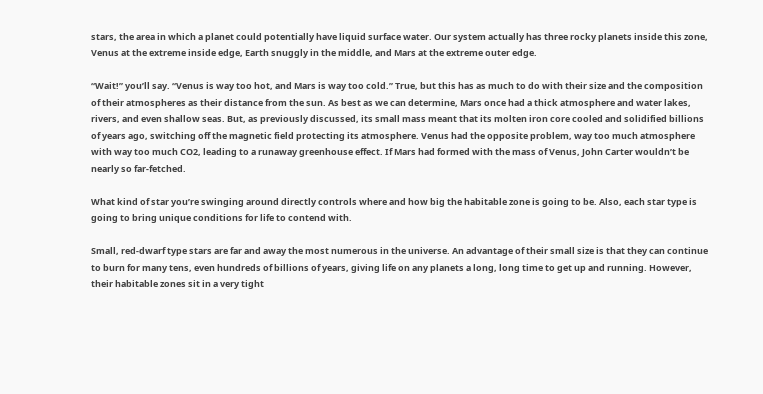stars, the area in which a planet could potentially have liquid surface water. Our system actually has three rocky planets inside this zone, Venus at the extreme inside edge, Earth snuggly in the middle, and Mars at the extreme outer edge.

“Wait!” you’ll say. “Venus is way too hot, and Mars is way too cold.” True, but this has as much to do with their size and the composition of their atmospheres as their distance from the sun. As best as we can determine, Mars once had a thick atmosphere and water lakes, rivers, and even shallow seas. But, as previously discussed, its small mass meant that its molten iron core cooled and solidified billions of years ago, switching off the magnetic field protecting its atmosphere. Venus had the opposite problem, way too much atmosphere with way too much CO2, leading to a runaway greenhouse effect. If Mars had formed with the mass of Venus, John Carter wouldn’t be nearly so far-fetched.

What kind of star you’re swinging around directly controls where and how big the habitable zone is going to be. Also, each star type is going to bring unique conditions for life to contend with.

Small, red-dwarf type stars are far and away the most numerous in the universe. An advantage of their small size is that they can continue to burn for many tens, even hundreds of billions of years, giving life on any planets a long, long time to get up and running. However, their habitable zones sit in a very tight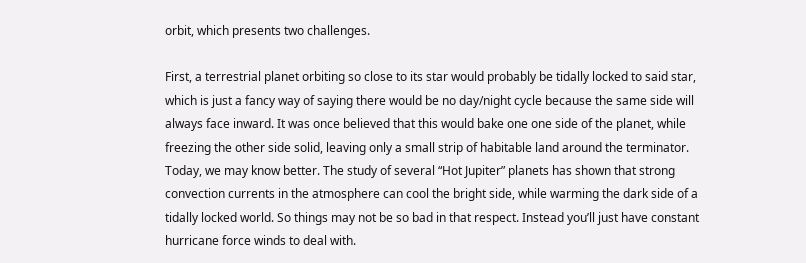orbit, which presents two challenges.

First, a terrestrial planet orbiting so close to its star would probably be tidally locked to said star, which is just a fancy way of saying there would be no day/night cycle because the same side will always face inward. It was once believed that this would bake one one side of the planet, while freezing the other side solid, leaving only a small strip of habitable land around the terminator. Today, we may know better. The study of several “Hot Jupiter” planets has shown that strong convection currents in the atmosphere can cool the bright side, while warming the dark side of a tidally locked world. So things may not be so bad in that respect. Instead you’ll just have constant hurricane force winds to deal with.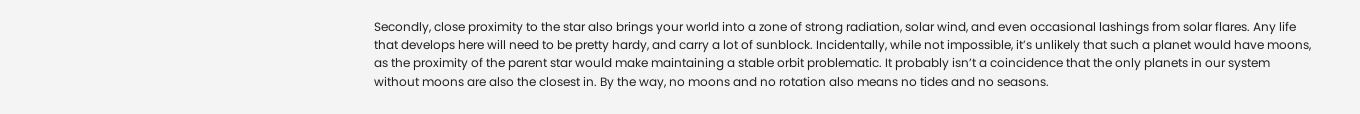Secondly, close proximity to the star also brings your world into a zone of strong radiation, solar wind, and even occasional lashings from solar flares. Any life that develops here will need to be pretty hardy, and carry a lot of sunblock. Incidentally, while not impossible, it’s unlikely that such a planet would have moons, as the proximity of the parent star would make maintaining a stable orbit problematic. It probably isn’t a coincidence that the only planets in our system without moons are also the closest in. By the way, no moons and no rotation also means no tides and no seasons.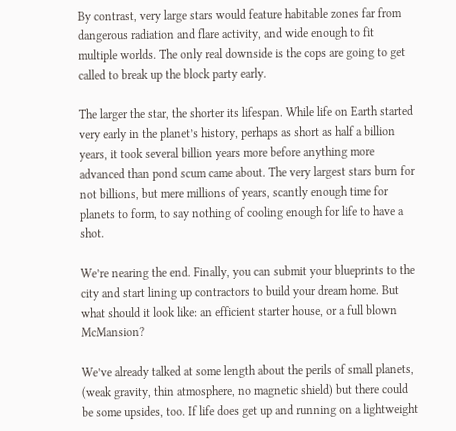By contrast, very large stars would feature habitable zones far from dangerous radiation and flare activity, and wide enough to fit multiple worlds. The only real downside is the cops are going to get called to break up the block party early.

The larger the star, the shorter its lifespan. While life on Earth started very early in the planet’s history, perhaps as short as half a billion years, it took several billion years more before anything more advanced than pond scum came about. The very largest stars burn for not billions, but mere millions of years, scantly enough time for planets to form, to say nothing of cooling enough for life to have a shot.

We’re nearing the end. Finally, you can submit your blueprints to the city and start lining up contractors to build your dream home. But what should it look like: an efficient starter house, or a full blown McMansion?

We’ve already talked at some length about the perils of small planets, (weak gravity, thin atmosphere, no magnetic shield) but there could be some upsides, too. If life does get up and running on a lightweight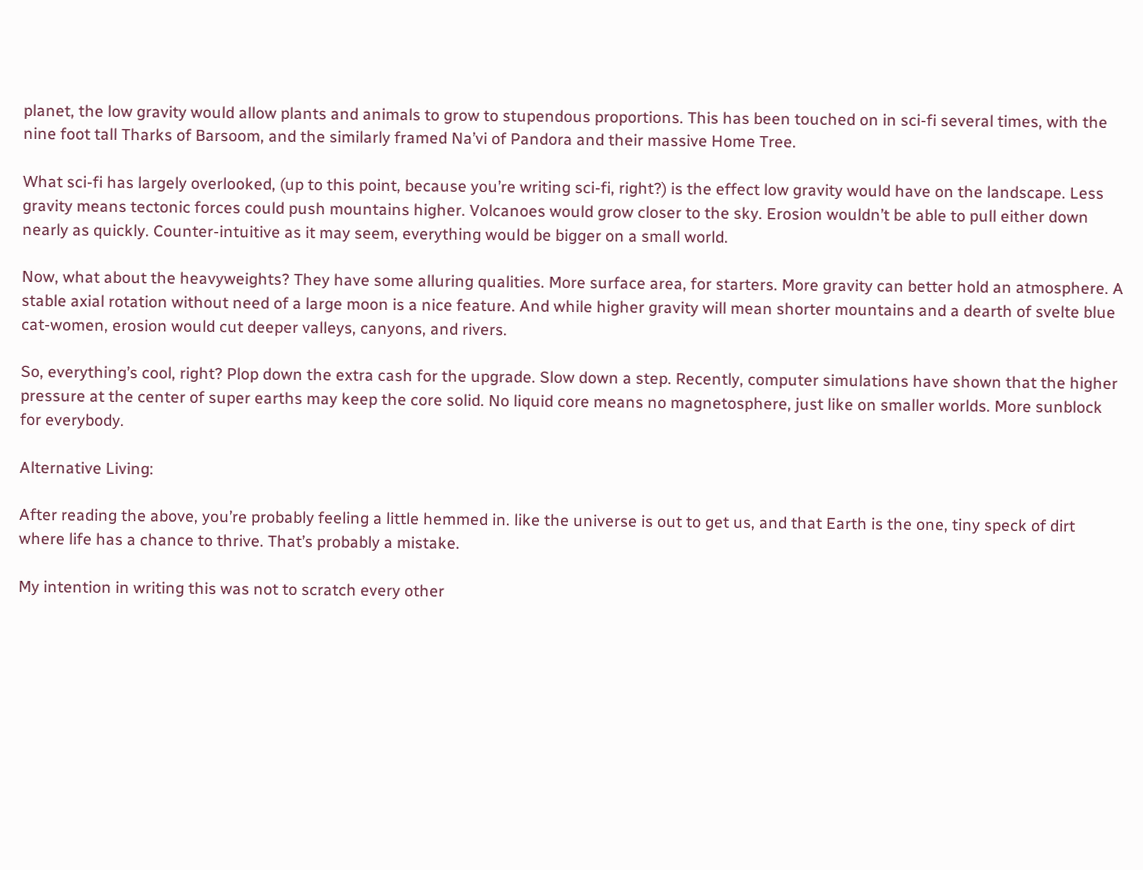planet, the low gravity would allow plants and animals to grow to stupendous proportions. This has been touched on in sci-fi several times, with the nine foot tall Tharks of Barsoom, and the similarly framed Na’vi of Pandora and their massive Home Tree.

What sci-fi has largely overlooked, (up to this point, because you’re writing sci-fi, right?) is the effect low gravity would have on the landscape. Less gravity means tectonic forces could push mountains higher. Volcanoes would grow closer to the sky. Erosion wouldn’t be able to pull either down nearly as quickly. Counter-intuitive as it may seem, everything would be bigger on a small world.

Now, what about the heavyweights? They have some alluring qualities. More surface area, for starters. More gravity can better hold an atmosphere. A stable axial rotation without need of a large moon is a nice feature. And while higher gravity will mean shorter mountains and a dearth of svelte blue cat-women, erosion would cut deeper valleys, canyons, and rivers.

So, everything’s cool, right? Plop down the extra cash for the upgrade. Slow down a step. Recently, computer simulations have shown that the higher pressure at the center of super earths may keep the core solid. No liquid core means no magnetosphere, just like on smaller worlds. More sunblock for everybody.

Alternative Living:

After reading the above, you’re probably feeling a little hemmed in. like the universe is out to get us, and that Earth is the one, tiny speck of dirt where life has a chance to thrive. That’s probably a mistake.

My intention in writing this was not to scratch every other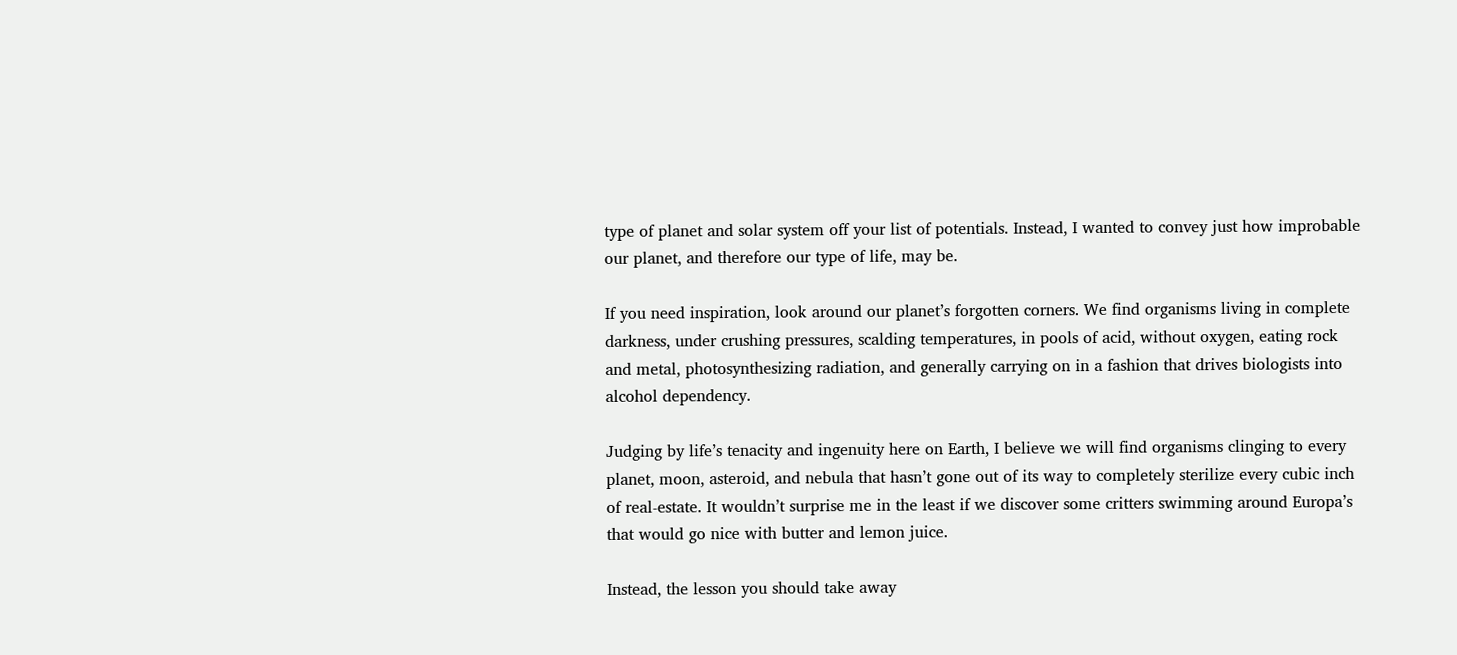type of planet and solar system off your list of potentials. Instead, I wanted to convey just how improbable our planet, and therefore our type of life, may be.

If you need inspiration, look around our planet’s forgotten corners. We find organisms living in complete darkness, under crushing pressures, scalding temperatures, in pools of acid, without oxygen, eating rock and metal, photosynthesizing radiation, and generally carrying on in a fashion that drives biologists into alcohol dependency.

Judging by life’s tenacity and ingenuity here on Earth, I believe we will find organisms clinging to every planet, moon, asteroid, and nebula that hasn’t gone out of its way to completely sterilize every cubic inch of real-estate. It wouldn’t surprise me in the least if we discover some critters swimming around Europa’s that would go nice with butter and lemon juice.

Instead, the lesson you should take away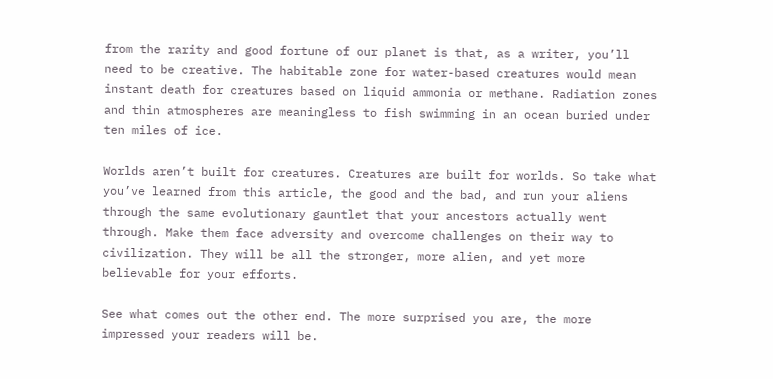from the rarity and good fortune of our planet is that, as a writer, you’ll need to be creative. The habitable zone for water-based creatures would mean instant death for creatures based on liquid ammonia or methane. Radiation zones and thin atmospheres are meaningless to fish swimming in an ocean buried under ten miles of ice.

Worlds aren’t built for creatures. Creatures are built for worlds. So take what you’ve learned from this article, the good and the bad, and run your aliens through the same evolutionary gauntlet that your ancestors actually went through. Make them face adversity and overcome challenges on their way to civilization. They will be all the stronger, more alien, and yet more believable for your efforts.

See what comes out the other end. The more surprised you are, the more impressed your readers will be.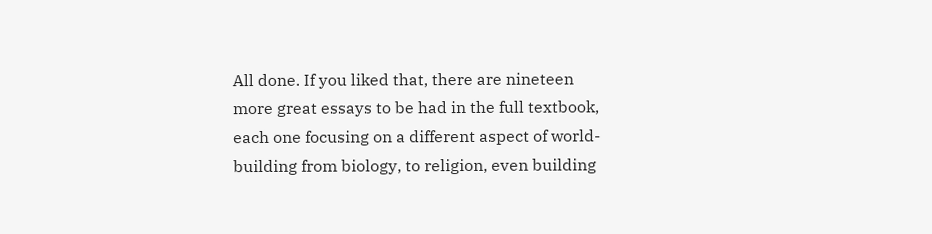All done. If you liked that, there are nineteen more great essays to be had in the full textbook, each one focusing on a different aspect of world-building from biology, to religion, even building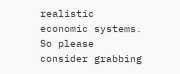realistic economic systems.  So please consider grabbing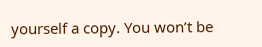yourself a copy. You won’t be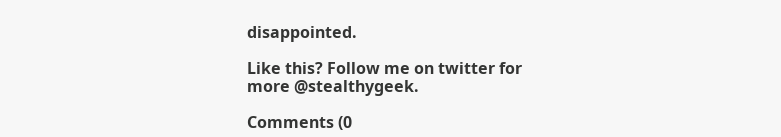disappointed.

Like this? Follow me on twitter for more @stealthygeek.

Comments (0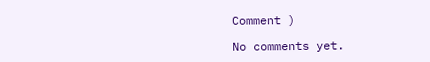Comment )

No comments yet.